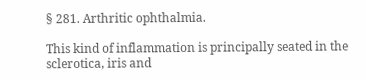§ 281. Arthritic ophthalmia.

This kind of inflammation is principally seated in the sclerotica, iris and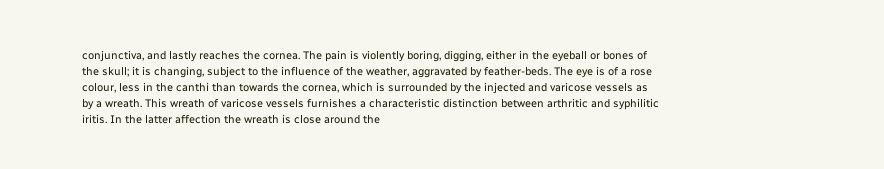conjunctiva, and lastly reaches the cornea. The pain is violently boring, digging, either in the eyeball or bones of the skull; it is changing, subject to the influence of the weather, aggravated by feather-beds. The eye is of a rose colour, less in the canthi than towards the cornea, which is surrounded by the injected and varicose vessels as by a wreath. This wreath of varicose vessels furnishes a characteristic distinction between arthritic and syphilitic iritis. In the latter affection the wreath is close around the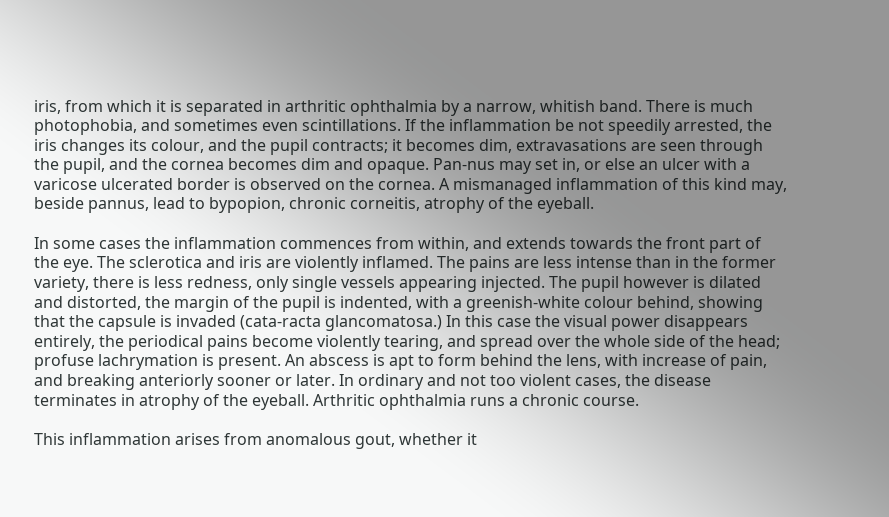iris, from which it is separated in arthritic ophthalmia by a narrow, whitish band. There is much photophobia, and sometimes even scintillations. If the inflammation be not speedily arrested, the iris changes its colour, and the pupil contracts; it becomes dim, extravasations are seen through the pupil, and the cornea becomes dim and opaque. Pan-nus may set in, or else an ulcer with a varicose ulcerated border is observed on the cornea. A mismanaged inflammation of this kind may, beside pannus, lead to bypopion, chronic corneitis, atrophy of the eyeball.

In some cases the inflammation commences from within, and extends towards the front part of the eye. The sclerotica and iris are violently inflamed. The pains are less intense than in the former variety, there is less redness, only single vessels appearing injected. The pupil however is dilated and distorted, the margin of the pupil is indented, with a greenish-white colour behind, showing that the capsule is invaded (cata-racta glancomatosa.) In this case the visual power disappears entirely, the periodical pains become violently tearing, and spread over the whole side of the head; profuse lachrymation is present. An abscess is apt to form behind the lens, with increase of pain, and breaking anteriorly sooner or later. In ordinary and not too violent cases, the disease terminates in atrophy of the eyeball. Arthritic ophthalmia runs a chronic course.

This inflammation arises from anomalous gout, whether it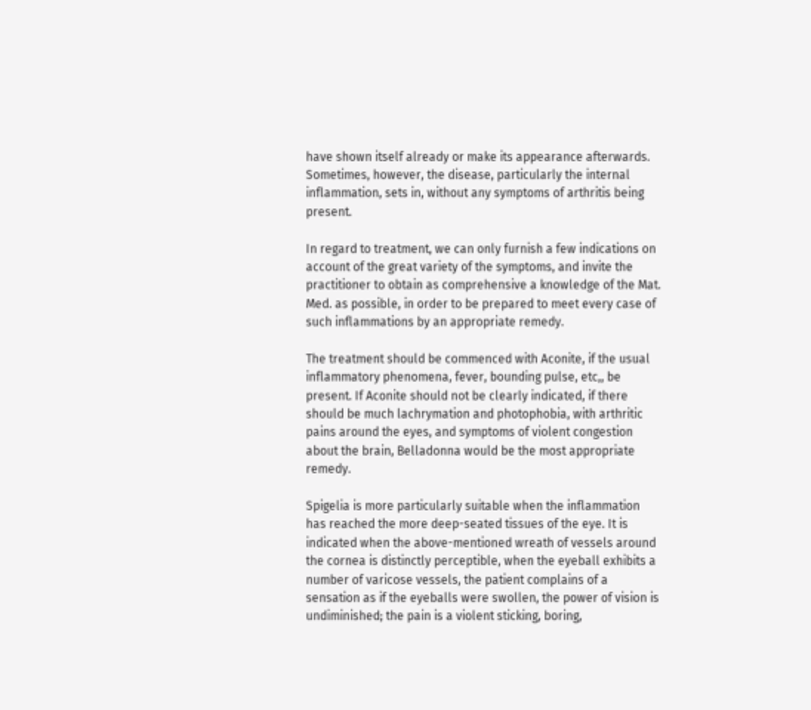have shown itself already or make its appearance afterwards. Sometimes, however, the disease, particularly the internal inflammation, sets in, without any symptoms of arthritis being present.

In regard to treatment, we can only furnish a few indications on account of the great variety of the symptoms, and invite the practitioner to obtain as comprehensive a knowledge of the Mat. Med. as possible, in order to be prepared to meet every case of such inflammations by an appropriate remedy.

The treatment should be commenced with Aconite, if the usual inflammatory phenomena, fever, bounding pulse, etc,, be present. If Aconite should not be clearly indicated, if there should be much lachrymation and photophobia, with arthritic pains around the eyes, and symptoms of violent congestion about the brain, Belladonna would be the most appropriate remedy.

Spigelia is more particularly suitable when the inflammation has reached the more deep-seated tissues of the eye. It is indicated when the above-mentioned wreath of vessels around the cornea is distinctly perceptible, when the eyeball exhibits a number of varicose vessels, the patient complains of a sensation as if the eyeballs were swollen, the power of vision is undiminished; the pain is a violent sticking, boring,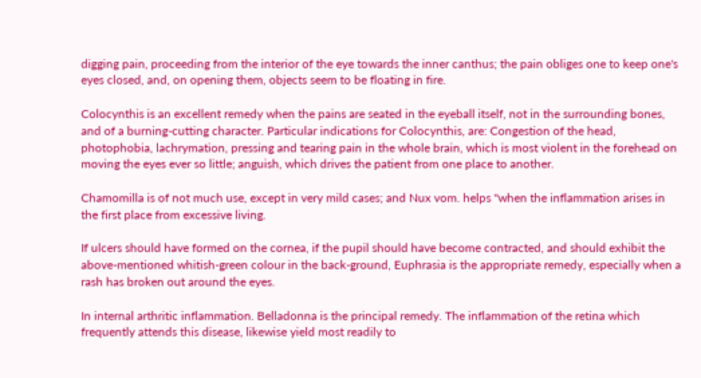digging pain, proceeding from the interior of the eye towards the inner canthus; the pain obliges one to keep one's eyes closed, and, on opening them, objects seem to be floating in fire.

Colocynthis is an excellent remedy when the pains are seated in the eyeball itself, not in the surrounding bones, and of a burning-cutting character. Particular indications for Colocynthis, are: Congestion of the head, photophobia, lachrymation, pressing and tearing pain in the whole brain, which is most violent in the forehead on moving the eyes ever so little; anguish, which drives the patient from one place to another.

Chamomilla is of not much use, except in very mild cases; and Nux vom. helps "when the inflammation arises in the first place from excessive living.

If ulcers should have formed on the cornea, if the pupil should have become contracted, and should exhibit the above-mentioned whitish-green colour in the back-ground, Euphrasia is the appropriate remedy, especially when a rash has broken out around the eyes.

In internal arthritic inflammation. Belladonna is the principal remedy. The inflammation of the retina which frequently attends this disease, likewise yield most readily to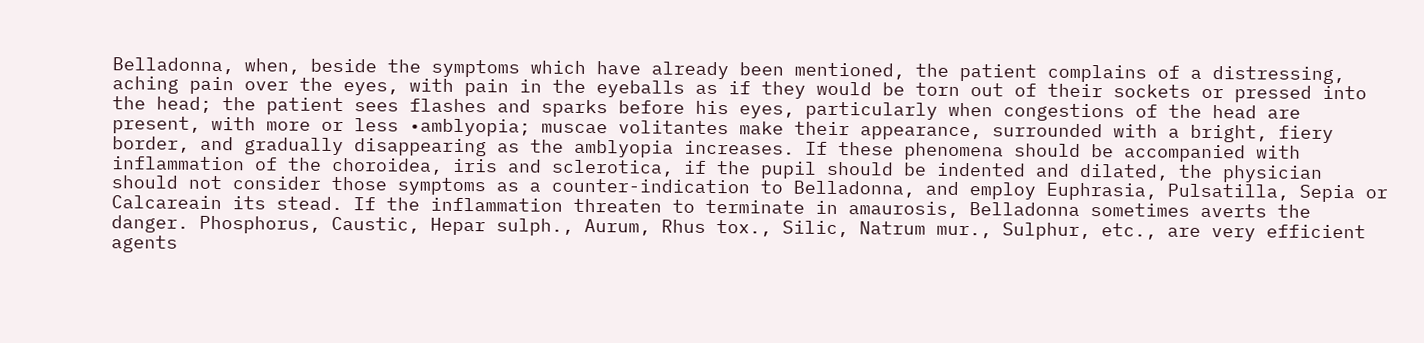Belladonna, when, beside the symptoms which have already been mentioned, the patient complains of a distressing, aching pain over the eyes, with pain in the eyeballs as if they would be torn out of their sockets or pressed into the head; the patient sees flashes and sparks before his eyes, particularly when congestions of the head are present, with more or less •amblyopia; muscae volitantes make their appearance, surrounded with a bright, fiery border, and gradually disappearing as the amblyopia increases. If these phenomena should be accompanied with inflammation of the choroidea, iris and sclerotica, if the pupil should be indented and dilated, the physician should not consider those symptoms as a counter-indication to Belladonna, and employ Euphrasia, Pulsatilla, Sepia or Calcareain its stead. If the inflammation threaten to terminate in amaurosis, Belladonna sometimes averts the danger. Phosphorus, Caustic, Hepar sulph., Aurum, Rhus tox., Silic, Natrum mur., Sulphur, etc., are very efficient agents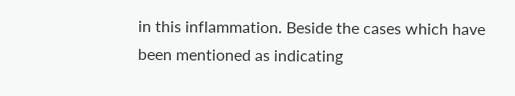in this inflammation. Beside the cases which have been mentioned as indicating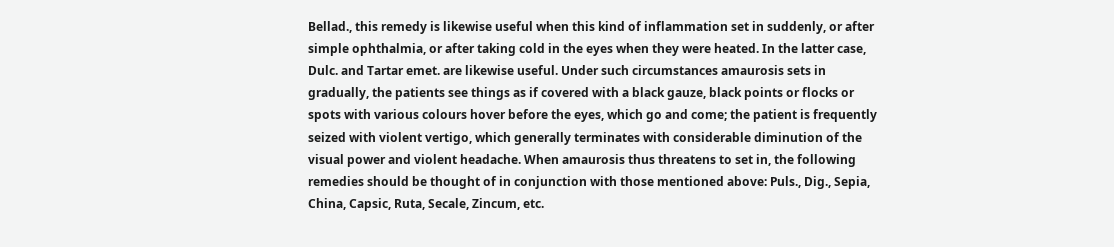Bellad., this remedy is likewise useful when this kind of inflammation set in suddenly, or after simple ophthalmia, or after taking cold in the eyes when they were heated. In the latter case, Dulc. and Tartar emet. are likewise useful. Under such circumstances amaurosis sets in gradually, the patients see things as if covered with a black gauze, black points or flocks or spots with various colours hover before the eyes, which go and come; the patient is frequently seized with violent vertigo, which generally terminates with considerable diminution of the visual power and violent headache. When amaurosis thus threatens to set in, the following remedies should be thought of in conjunction with those mentioned above: Puls., Dig., Sepia, China, Capsic, Ruta, Secale, Zincum, etc.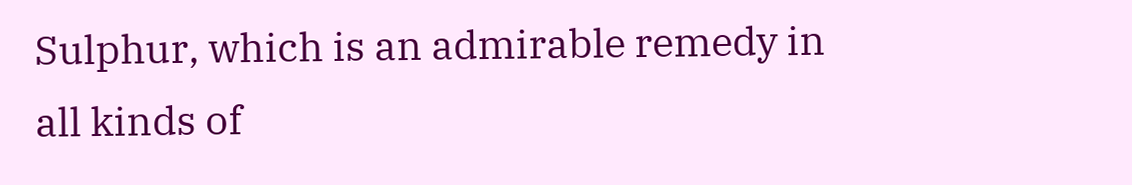Sulphur, which is an admirable remedy in all kinds of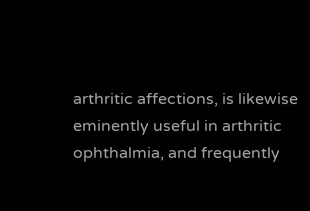arthritic affections, is likewise eminently useful in arthritic ophthalmia, and frequently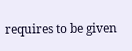requires to be given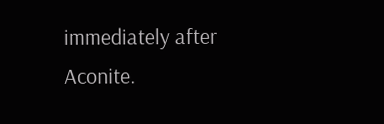immediately after Aconite.